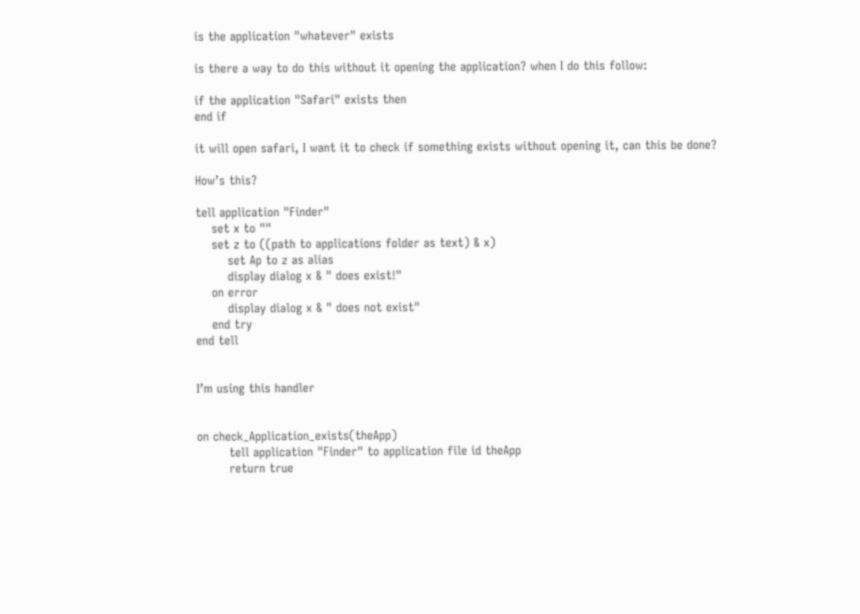is the application "whatever" exists

is there a way to do this without it opening the application? when I do this follow:

if the application "Safari" exists then
end if

it will open safari, I want it to check if something exists without opening it, can this be done?

How’s this?

tell application "Finder"
    set x to ""
    set z to ((path to applications folder as text) & x)
        set Ap to z as alias
        display dialog x & " does exist!"
    on error
        display dialog x & " does not exist"
    end try
end tell


I’m using this handler


on check_Application_exists(theApp)
        tell application "Finder" to application file id theApp
        return true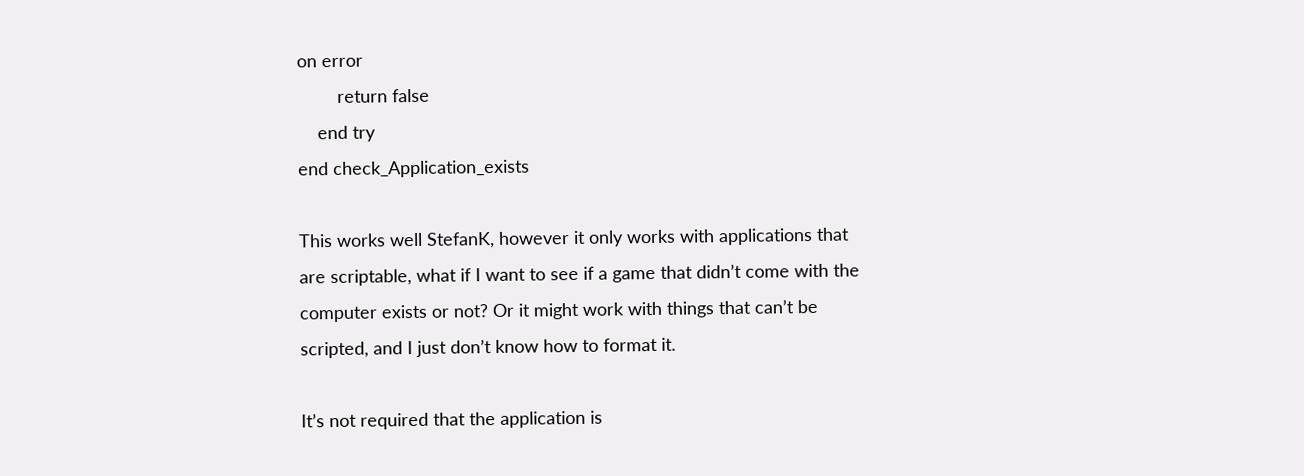on error
        return false
    end try
end check_Application_exists

This works well StefanK, however it only works with applications that are scriptable, what if I want to see if a game that didn’t come with the computer exists or not? Or it might work with things that can’t be scripted, and I just don’t know how to format it.

It’s not required that the application is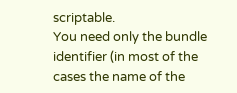scriptable.
You need only the bundle identifier (in most of the cases the name of the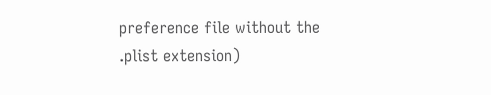preference file without the .plist extension)